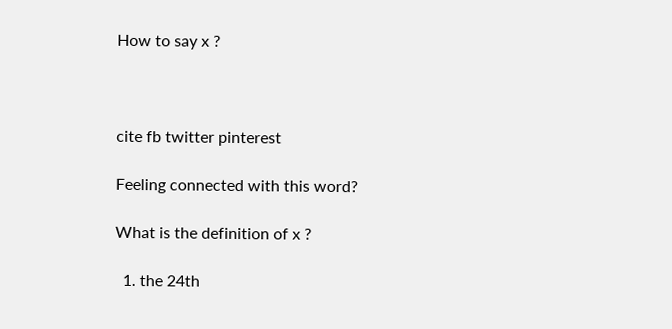How to say x ?



cite fb twitter pinterest

Feeling connected with this word?

What is the definition of x ?

  1. the 24th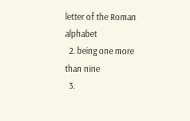letter of the Roman alphabet
  2. being one more than nine
  3.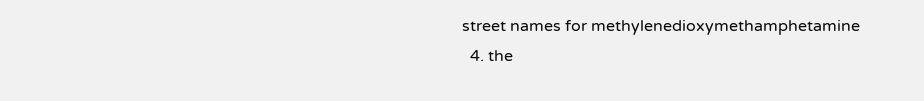street names for methylenedioxymethamphetamine
  4. the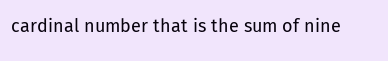cardinal number that is the sum of nine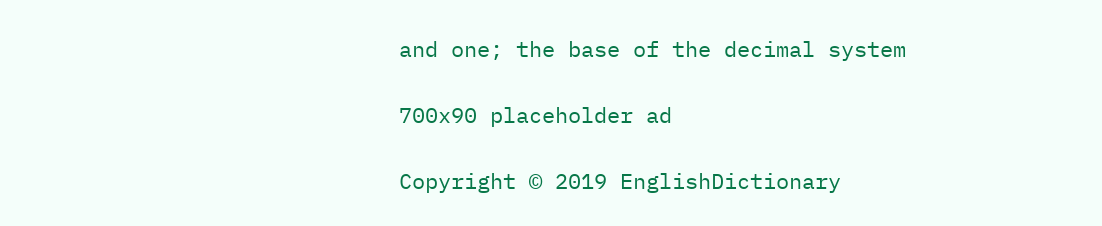and one; the base of the decimal system

700x90 placeholder ad

Copyright © 2019 EnglishDictionary